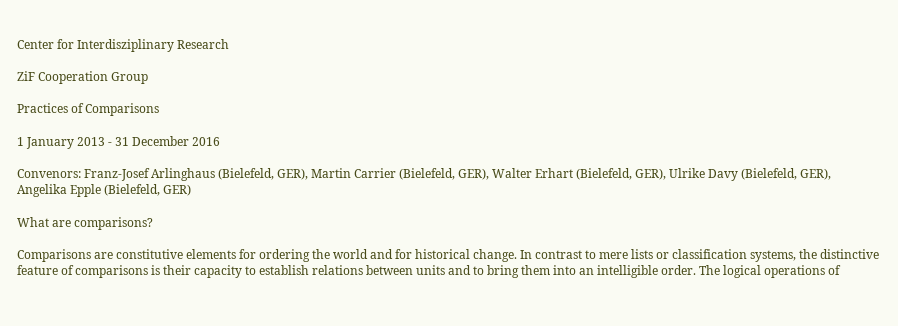Center for Interdisziplinary Research

ZiF Cooperation Group

Practices of Comparisons

1 January 2013 - 31 December 2016

Convenors: Franz-Josef Arlinghaus (Bielefeld, GER), Martin Carrier (Bielefeld, GER), Walter Erhart (Bielefeld, GER), Ulrike Davy (Bielefeld, GER), Angelika Epple (Bielefeld, GER)

What are comparisons?

Comparisons are constitutive elements for ordering the world and for historical change. In contrast to mere lists or classification systems, the distinctive feature of comparisons is their capacity to establish relations between units and to bring them into an intelligible order. The logical operations of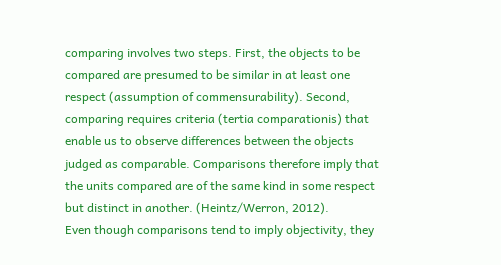comparing involves two steps. First, the objects to be compared are presumed to be similar in at least one respect (assumption of commensurability). Second, comparing requires criteria (tertia comparationis) that enable us to observe differences between the objects judged as comparable. Comparisons therefore imply that the units compared are of the same kind in some respect but distinct in another. (Heintz/Werron, 2012).
Even though comparisons tend to imply objectivity, they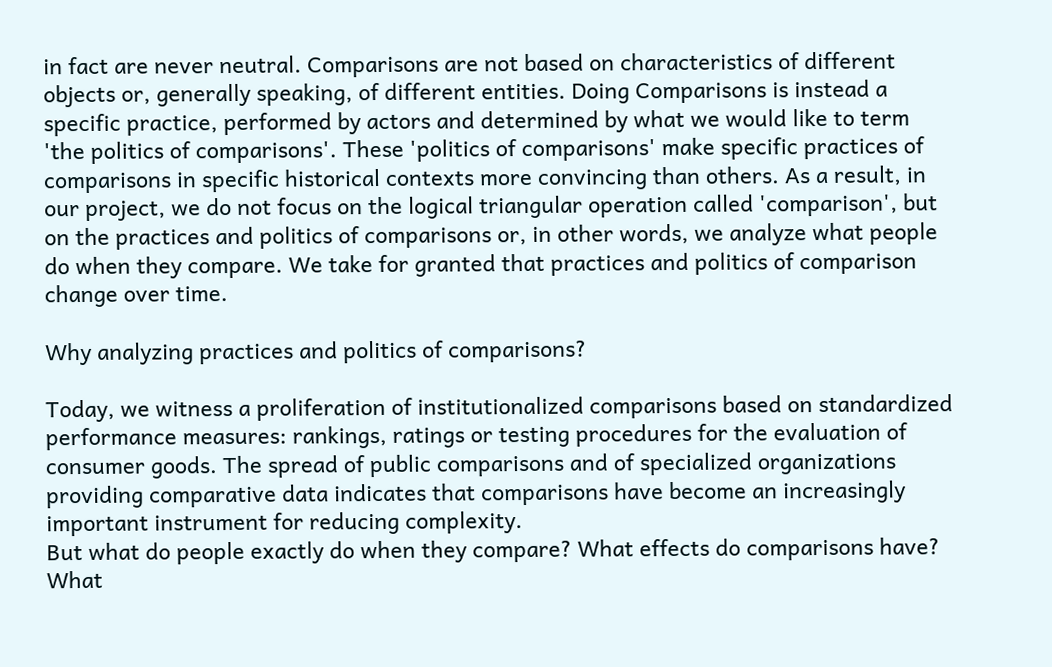in fact are never neutral. Comparisons are not based on characteristics of different objects or, generally speaking, of different entities. Doing Comparisons is instead a specific practice, performed by actors and determined by what we would like to term 'the politics of comparisons'. These 'politics of comparisons' make specific practices of comparisons in specific historical contexts more convincing than others. As a result, in our project, we do not focus on the logical triangular operation called 'comparison', but on the practices and politics of comparisons or, in other words, we analyze what people do when they compare. We take for granted that practices and politics of comparison change over time.

Why analyzing practices and politics of comparisons?

Today, we witness a proliferation of institutionalized comparisons based on standardized performance measures: rankings, ratings or testing procedures for the evaluation of consumer goods. The spread of public comparisons and of specialized organizations providing comparative data indicates that comparisons have become an increasingly important instrument for reducing complexity.
But what do people exactly do when they compare? What effects do comparisons have? What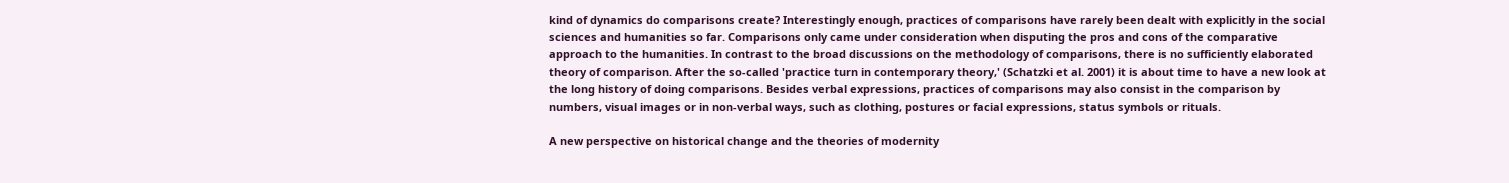kind of dynamics do comparisons create? Interestingly enough, practices of comparisons have rarely been dealt with explicitly in the social sciences and humanities so far. Comparisons only came under consideration when disputing the pros and cons of the comparative approach to the humanities. In contrast to the broad discussions on the methodology of comparisons, there is no sufficiently elaborated theory of comparison. After the so-called 'practice turn in contemporary theory,' (Schatzki et al. 2001) it is about time to have a new look at the long history of doing comparisons. Besides verbal expressions, practices of comparisons may also consist in the comparison by numbers, visual images or in non-verbal ways, such as clothing, postures or facial expressions, status symbols or rituals.

A new perspective on historical change and the theories of modernity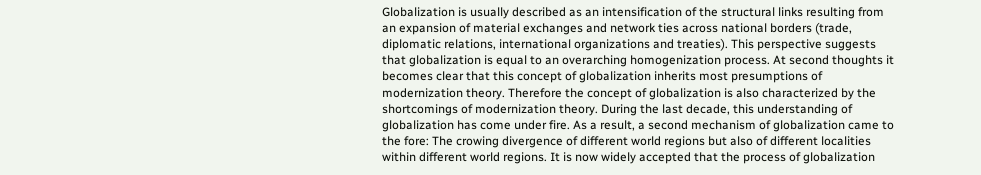Globalization is usually described as an intensification of the structural links resulting from an expansion of material exchanges and network ties across national borders (trade, diplomatic relations, international organizations and treaties). This perspective suggests that globalization is equal to an overarching homogenization process. At second thoughts it becomes clear that this concept of globalization inherits most presumptions of modernization theory. Therefore the concept of globalization is also characterized by the shortcomings of modernization theory. During the last decade, this understanding of globalization has come under fire. As a result, a second mechanism of globalization came to the fore: The crowing divergence of different world regions but also of different localities within different world regions. It is now widely accepted that the process of globalization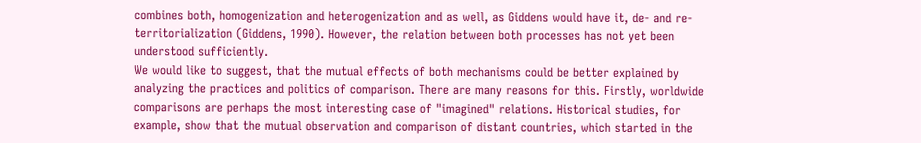combines both, homogenization and heterogenization and as well, as Giddens would have it, de- and re-territorialization (Giddens, 1990). However, the relation between both processes has not yet been understood sufficiently.
We would like to suggest, that the mutual effects of both mechanisms could be better explained by analyzing the practices and politics of comparison. There are many reasons for this. Firstly, worldwide comparisons are perhaps the most interesting case of "imagined" relations. Historical studies, for example, show that the mutual observation and comparison of distant countries, which started in the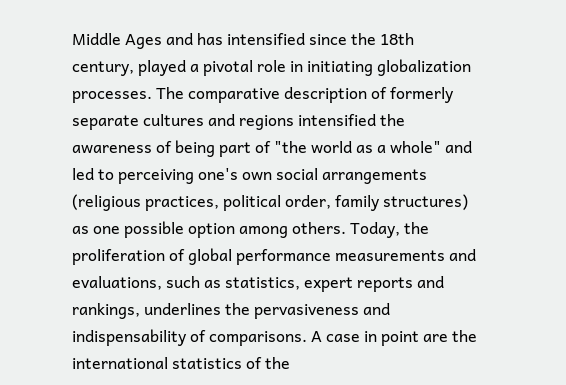Middle Ages and has intensified since the 18th century, played a pivotal role in initiating globalization processes. The comparative description of formerly separate cultures and regions intensified the awareness of being part of "the world as a whole" and led to perceiving one's own social arrangements (religious practices, political order, family structures) as one possible option among others. Today, the proliferation of global performance measurements and evaluations, such as statistics, expert reports and rankings, underlines the pervasiveness and indispensability of comparisons. A case in point are the international statistics of the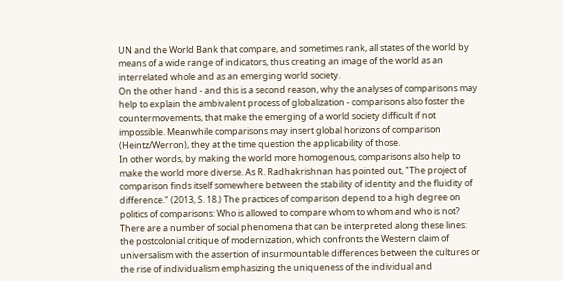UN and the World Bank that compare, and sometimes rank, all states of the world by means of a wide range of indicators, thus creating an image of the world as an interrelated whole and as an emerging world society.
On the other hand - and this is a second reason, why the analyses of comparisons may help to explain the ambivalent process of globalization - comparisons also foster the countermovements, that make the emerging of a world society difficult if not impossible. Meanwhile comparisons may insert global horizons of comparison (Heintz/Werron), they at the time question the applicability of those.
In other words, by making the world more homogenous, comparisons also help to make the world more diverse. As R. Radhakrishnan has pointed out, "The project of comparison finds itself somewhere between the stability of identity and the fluidity of difference." (2013, S. 18.) The practices of comparison depend to a high degree on politics of comparisons: Who is allowed to compare whom to whom and who is not?
There are a number of social phenomena that can be interpreted along these lines: the postcolonial critique of modernization, which confronts the Western claim of universalism with the assertion of insurmountable differences between the cultures or the rise of individualism emphasizing the uniqueness of the individual and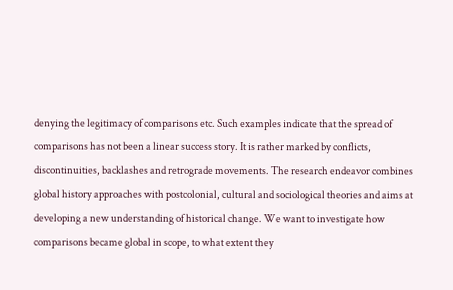denying the legitimacy of comparisons etc. Such examples indicate that the spread of comparisons has not been a linear success story. It is rather marked by conflicts, discontinuities, backlashes and retrograde movements. The research endeavor combines global history approaches with postcolonial, cultural and sociological theories and aims at developing a new understanding of historical change. We want to investigate how comparisons became global in scope, to what extent they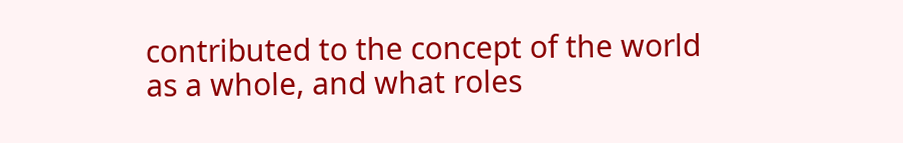contributed to the concept of the world as a whole, and what roles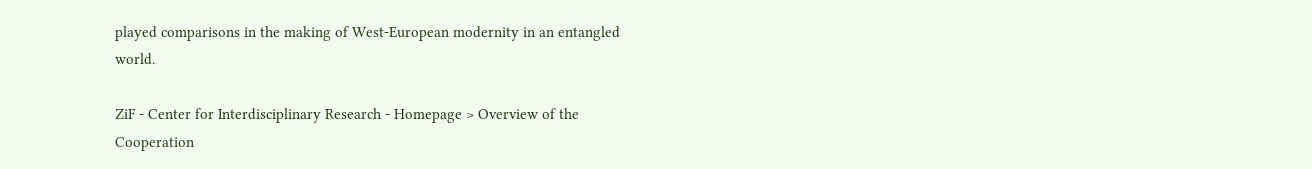played comparisons in the making of West-European modernity in an entangled world.

ZiF - Center for Interdisciplinary Research - Homepage > Overview of the Cooperation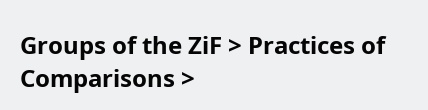Groups of the ZiF > Practices of Comparisons >